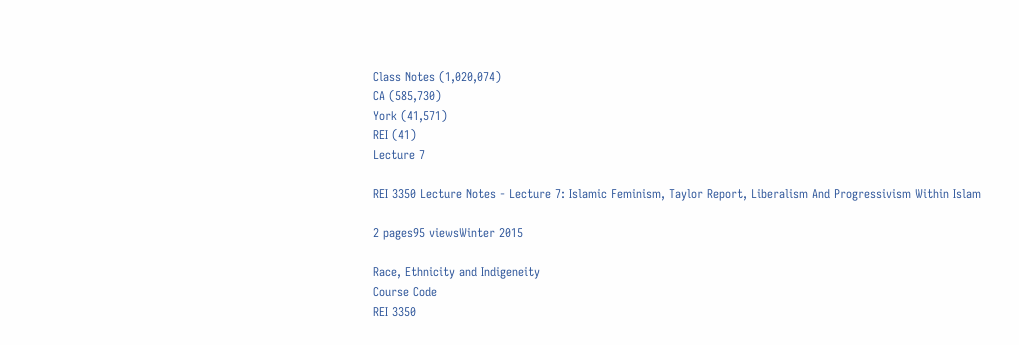Class Notes (1,020,074)
CA (585,730)
York (41,571)
REI (41)
Lecture 7

REI 3350 Lecture Notes - Lecture 7: Islamic Feminism, Taylor Report, Liberalism And Progressivism Within Islam

2 pages95 viewsWinter 2015

Race, Ethnicity and Indigeneity
Course Code
REI 3350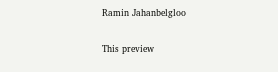Ramin Jahanbelgloo

This preview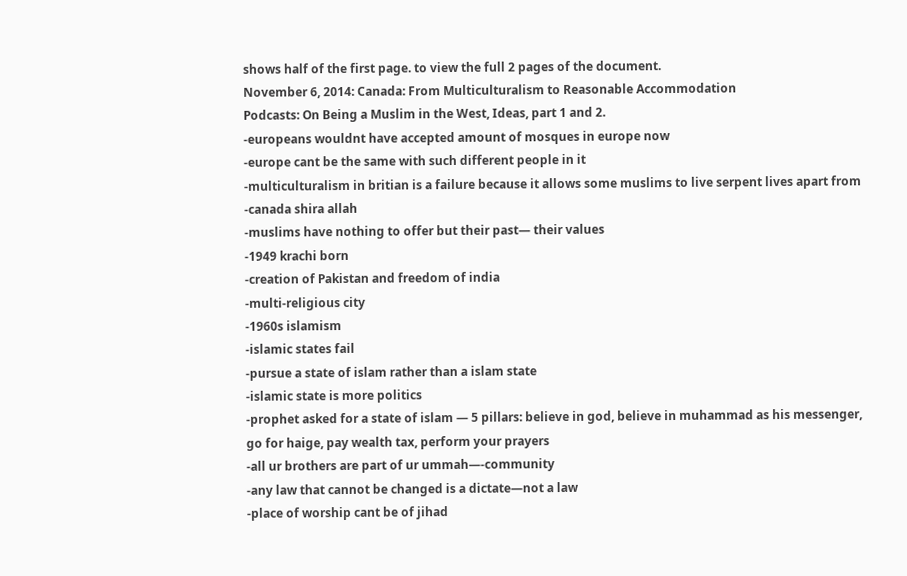shows half of the first page. to view the full 2 pages of the document.
November 6, 2014: Canada: From Multiculturalism to Reasonable Accommodation
Podcasts: On Being a Muslim in the West, Ideas, part 1 and 2.
-europeans wouldnt have accepted amount of mosques in europe now
-europe cant be the same with such different people in it
-multiculturalism in britian is a failure because it allows some muslims to live serpent lives apart from
-canada shira allah
-muslims have nothing to offer but their past— their values
-1949 krachi born
-creation of Pakistan and freedom of india
-multi-religious city
-1960s islamism
-islamic states fail
-pursue a state of islam rather than a islam state
-islamic state is more politics
-prophet asked for a state of islam — 5 pillars: believe in god, believe in muhammad as his messenger,
go for haige, pay wealth tax, perform your prayers
-all ur brothers are part of ur ummah—-community
-any law that cannot be changed is a dictate—not a law
-place of worship cant be of jihad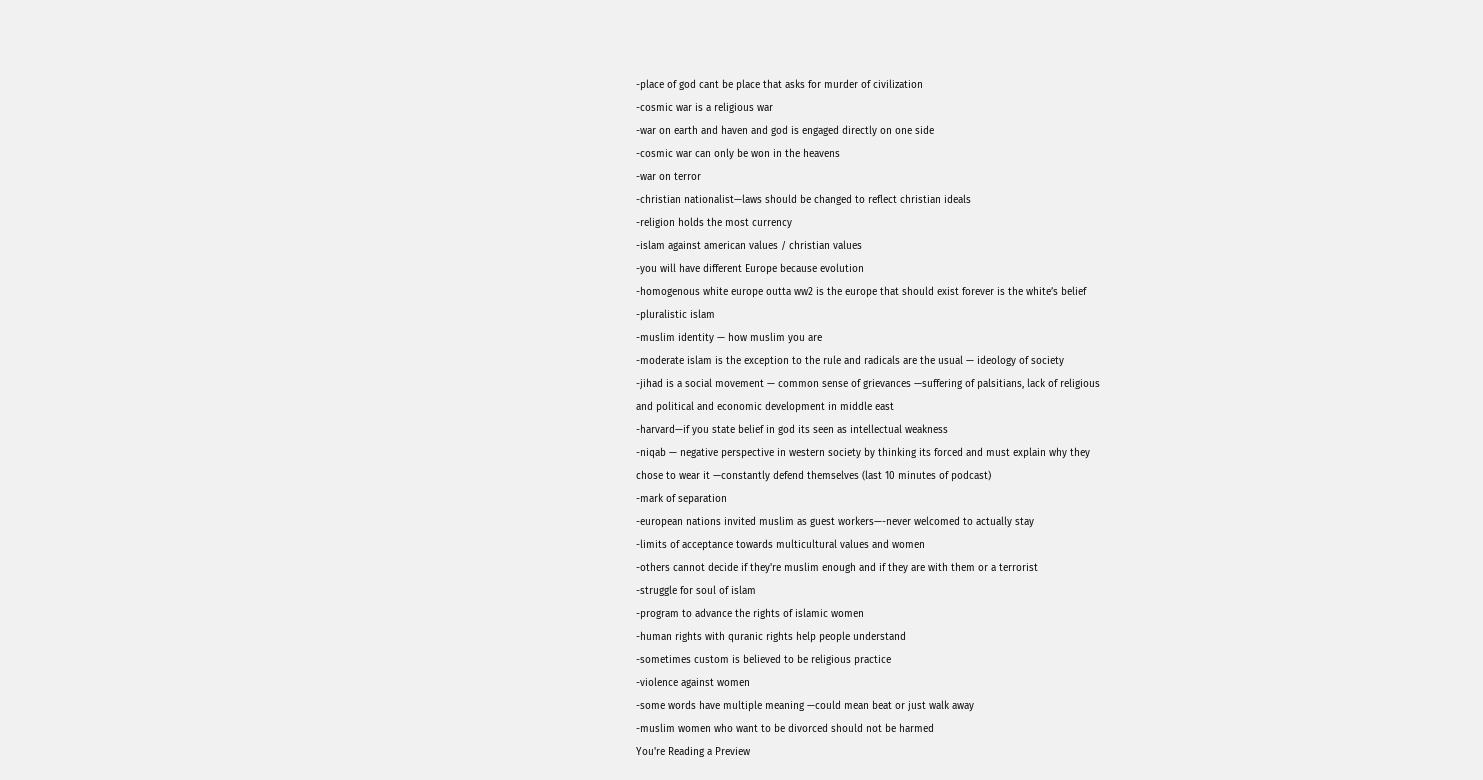-place of god cant be place that asks for murder of civilization
-cosmic war is a religious war
-war on earth and haven and god is engaged directly on one side
-cosmic war can only be won in the heavens
-war on terror
-christian nationalist—laws should be changed to reflect christian ideals
-religion holds the most currency
-islam against american values / christian values
-you will have different Europe because evolution
-homogenous white europe outta ww2 is the europe that should exist forever is the white’s belief
-pluralistic islam
-muslim identity — how muslim you are
-moderate islam is the exception to the rule and radicals are the usual — ideology of society
-jihad is a social movement — common sense of grievances —suffering of palsitians, lack of religious
and political and economic development in middle east
-harvard—if you state belief in god its seen as intellectual weakness
-niqab — negative perspective in western society by thinking its forced and must explain why they
chose to wear it —constantly defend themselves (last 10 minutes of podcast)
-mark of separation
-european nations invited muslim as guest workers—-never welcomed to actually stay
-limits of acceptance towards multicultural values and women
-others cannot decide if they're muslim enough and if they are with them or a terrorist
-struggle for soul of islam
-program to advance the rights of islamic women
-human rights with quranic rights help people understand
-sometimes custom is believed to be religious practice
-violence against women
-some words have multiple meaning —could mean beat or just walk away
-muslim women who want to be divorced should not be harmed
You're Reading a Preview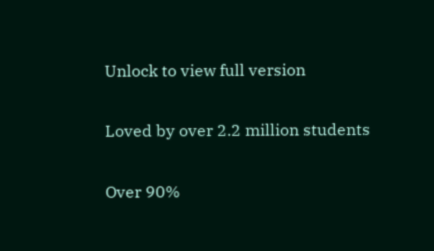Unlock to view full version

Loved by over 2.2 million students

Over 90%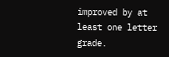improved by at least one letter grade.